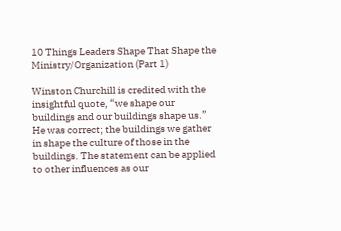10 Things Leaders Shape That Shape the Ministry/Organization (Part 1)

Winston Churchill is credited with the insightful quote, “we shape our buildings and our buildings shape us.” He was correct; the buildings we gather in shape the culture of those in the buildings. The statement can be applied to other influences as our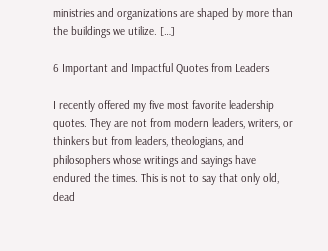ministries and organizations are shaped by more than the buildings we utilize. […]

6 Important and Impactful Quotes from Leaders

I recently offered my five most favorite leadership quotes. They are not from modern leaders, writers, or thinkers but from leaders, theologians, and philosophers whose writings and sayings have endured the times. This is not to say that only old, dead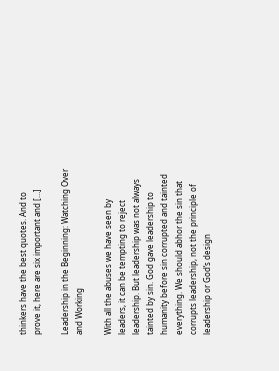thinkers have the best quotes. And to prove it, here are six important and […]

Leadership in the Beginning: Watching Over and Working

With all the abuses we have seen by leaders, it can be tempting to reject leadership. But leadership was not always tainted by sin. God gave leadership to humanity before sin corrupted and tainted everything. We should abhor the sin that corrupts leadership, not the principle of leadership or God’s design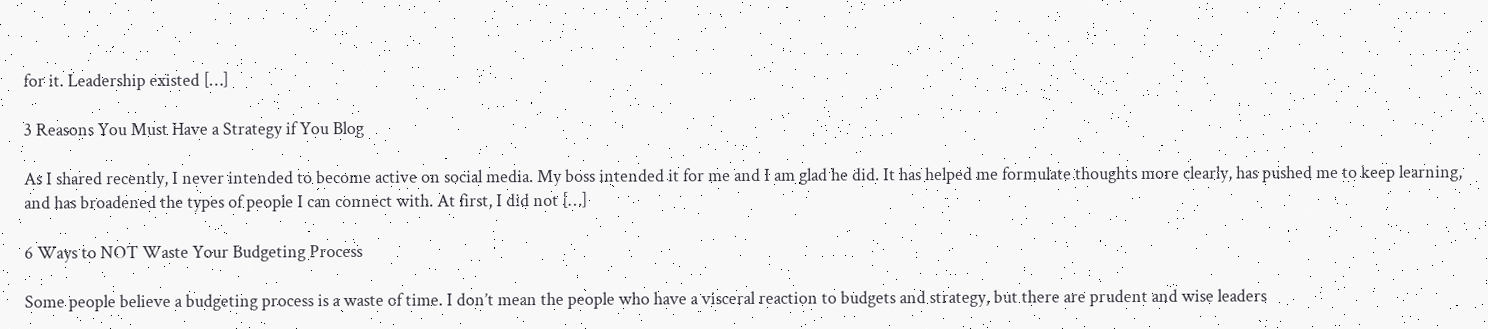for it. Leadership existed […]

3 Reasons You Must Have a Strategy if You Blog

As I shared recently, I never intended to become active on social media. My boss intended it for me and I am glad he did. It has helped me formulate thoughts more clearly, has pushed me to keep learning, and has broadened the types of people I can connect with. At first, I did not […]

6 Ways to NOT Waste Your Budgeting Process

Some people believe a budgeting process is a waste of time. I don’t mean the people who have a visceral reaction to budgets and strategy, but there are prudent and wise leaders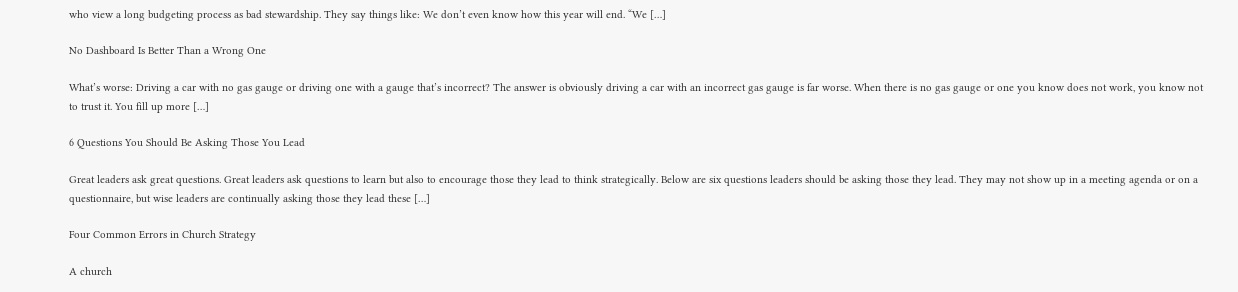who view a long budgeting process as bad stewardship. They say things like: We don’t even know how this year will end. “We […]

No Dashboard Is Better Than a Wrong One

What’s worse: Driving a car with no gas gauge or driving one with a gauge that’s incorrect? The answer is obviously driving a car with an incorrect gas gauge is far worse. When there is no gas gauge or one you know does not work, you know not to trust it. You fill up more […]

6 Questions You Should Be Asking Those You Lead

Great leaders ask great questions. Great leaders ask questions to learn but also to encourage those they lead to think strategically. Below are six questions leaders should be asking those they lead. They may not show up in a meeting agenda or on a questionnaire, but wise leaders are continually asking those they lead these […]

Four Common Errors in Church Strategy

A church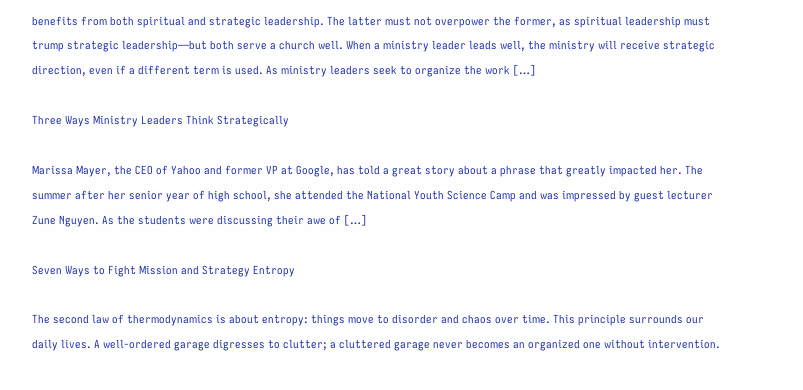benefits from both spiritual and strategic leadership. The latter must not overpower the former, as spiritual leadership must trump strategic leadership—but both serve a church well. When a ministry leader leads well, the ministry will receive strategic direction, even if a different term is used. As ministry leaders seek to organize the work […]

Three Ways Ministry Leaders Think Strategically

Marissa Mayer, the CEO of Yahoo and former VP at Google, has told a great story about a phrase that greatly impacted her. The summer after her senior year of high school, she attended the National Youth Science Camp and was impressed by guest lecturer Zune Nguyen. As the students were discussing their awe of […]

Seven Ways to Fight Mission and Strategy Entropy

The second law of thermodynamics is about entropy: things move to disorder and chaos over time. This principle surrounds our daily lives. A well-ordered garage digresses to clutter; a cluttered garage never becomes an organized one without intervention.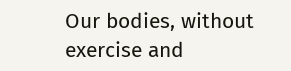Our bodies, without exercise and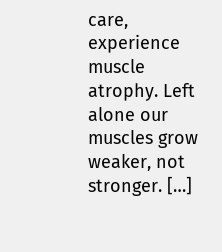care, experience muscle atrophy. Left alone our muscles grow weaker, not stronger. […]